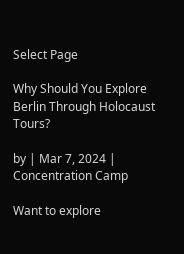Select Page

Why Should You Explore Berlin Through Holocaust Tours?

by | Mar 7, 2024 | Concentration Camp

Want to explore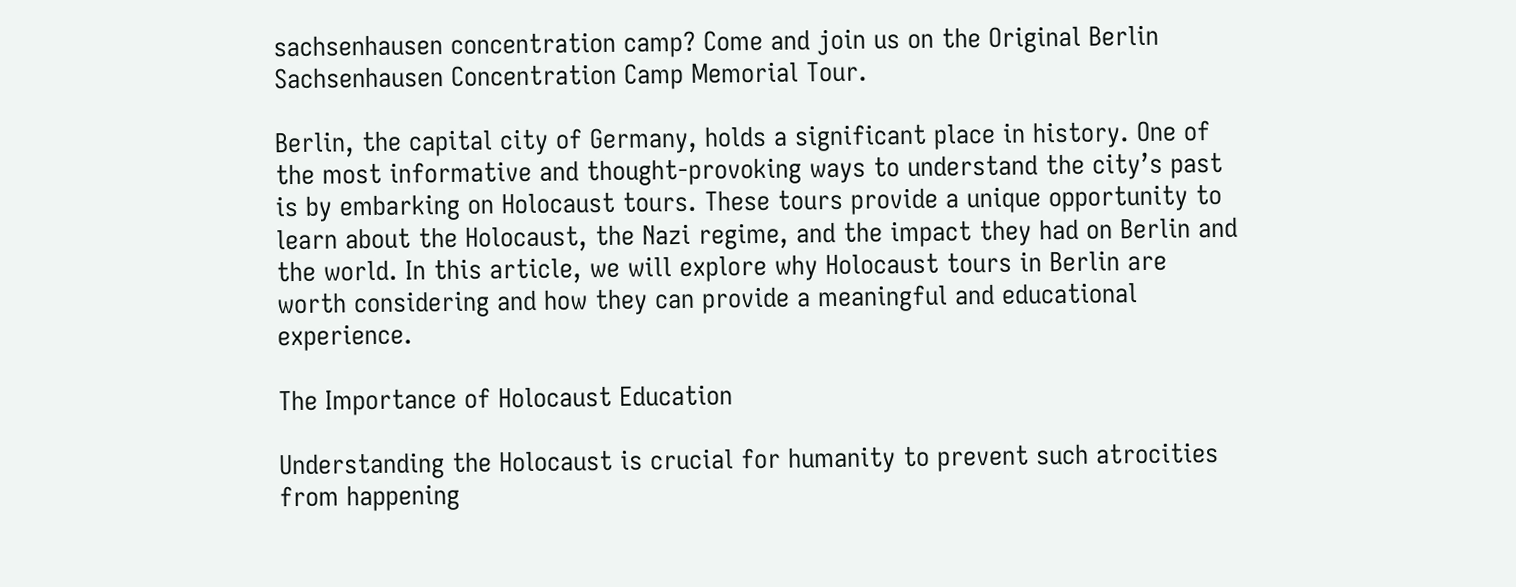sachsenhausen concentration camp? Come and join us on the Original Berlin Sachsenhausen Concentration Camp Memorial Tour.

Berlin, the capital city of Germany, holds a significant place in history. One of the most informative and thought-provoking ways to understand the city’s past is by embarking on Holocaust tours. These tours provide a unique opportunity to learn about the Holocaust, the Nazi regime, and the impact they had on Berlin and the world. In this article, we will explore why Holocaust tours in Berlin are worth considering and how they can provide a meaningful and educational experience.

The Importance of Holocaust Education

Understanding the Holocaust is crucial for humanity to prevent such atrocities from happening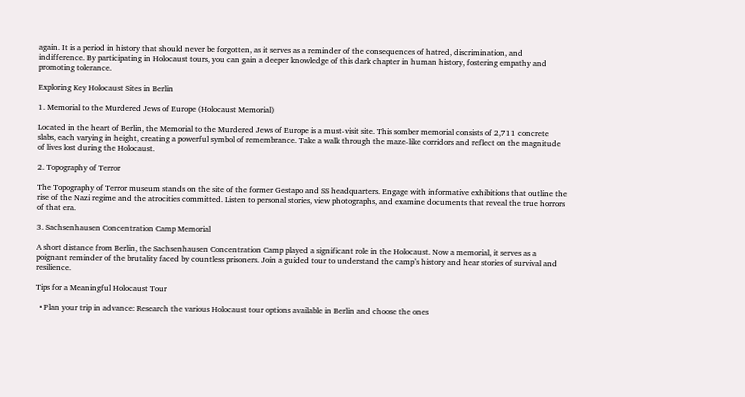again. It is a period in history that should never be forgotten, as it serves as a reminder of the consequences of hatred, discrimination, and indifference. By participating in Holocaust tours, you can gain a deeper knowledge of this dark chapter in human history, fostering empathy and promoting tolerance.

Exploring Key Holocaust Sites in Berlin

1. Memorial to the Murdered Jews of Europe (Holocaust Memorial)

Located in the heart of Berlin, the Memorial to the Murdered Jews of Europe is a must-visit site. This somber memorial consists of 2,711 concrete slabs, each varying in height, creating a powerful symbol of remembrance. Take a walk through the maze-like corridors and reflect on the magnitude of lives lost during the Holocaust.

2. Topography of Terror

The Topography of Terror museum stands on the site of the former Gestapo and SS headquarters. Engage with informative exhibitions that outline the rise of the Nazi regime and the atrocities committed. Listen to personal stories, view photographs, and examine documents that reveal the true horrors of that era.

3. Sachsenhausen Concentration Camp Memorial

A short distance from Berlin, the Sachsenhausen Concentration Camp played a significant role in the Holocaust. Now a memorial, it serves as a poignant reminder of the brutality faced by countless prisoners. Join a guided tour to understand the camp’s history and hear stories of survival and resilience.

Tips for a Meaningful Holocaust Tour

  • Plan your trip in advance: Research the various Holocaust tour options available in Berlin and choose the ones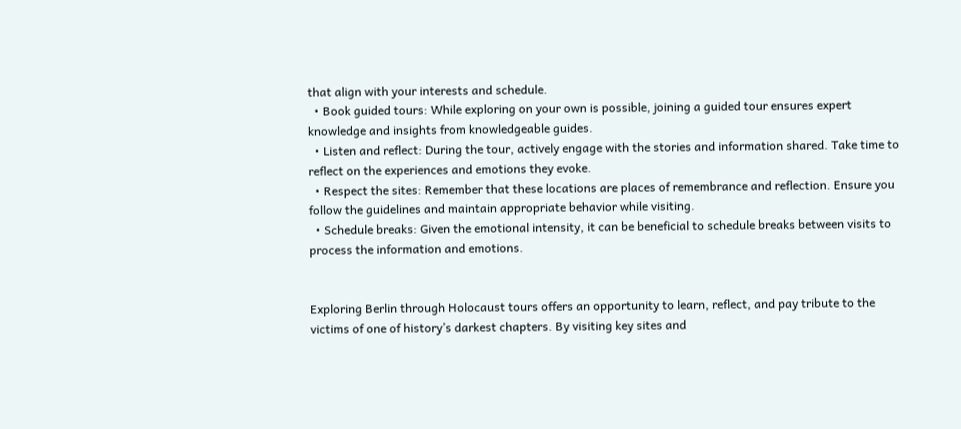that align with your interests and schedule.
  • Book guided tours: While exploring on your own is possible, joining a guided tour ensures expert knowledge and insights from knowledgeable guides.
  • Listen and reflect: During the tour, actively engage with the stories and information shared. Take time to reflect on the experiences and emotions they evoke.
  • Respect the sites: Remember that these locations are places of remembrance and reflection. Ensure you follow the guidelines and maintain appropriate behavior while visiting.
  • Schedule breaks: Given the emotional intensity, it can be beneficial to schedule breaks between visits to process the information and emotions.


Exploring Berlin through Holocaust tours offers an opportunity to learn, reflect, and pay tribute to the victims of one of history’s darkest chapters. By visiting key sites and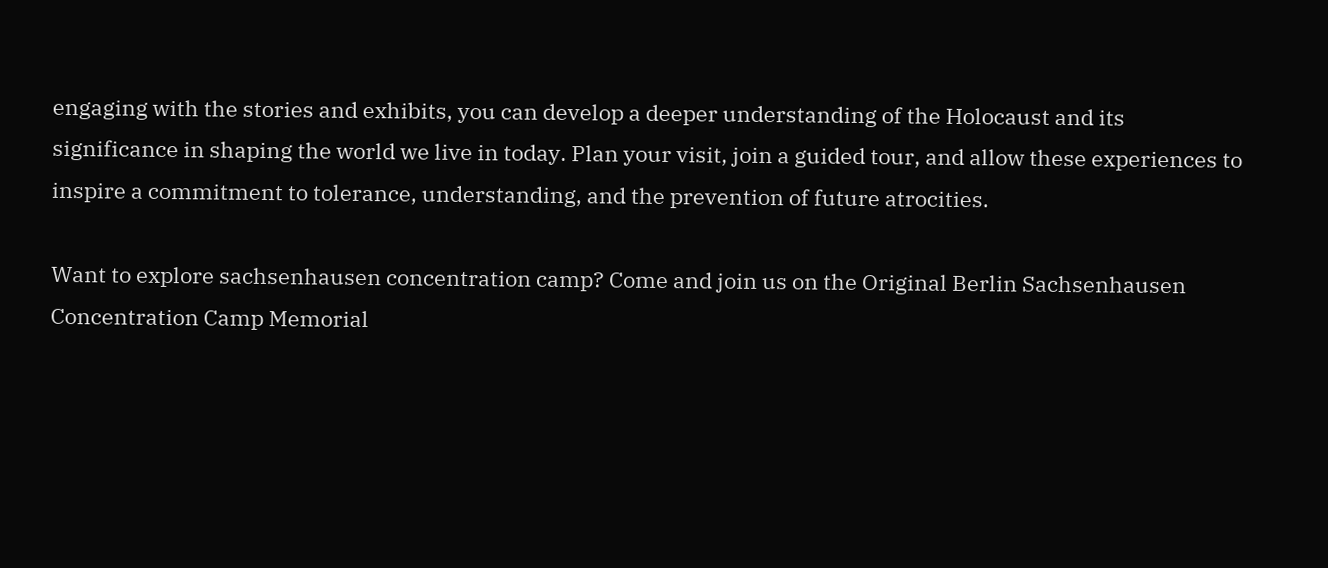engaging with the stories and exhibits, you can develop a deeper understanding of the Holocaust and its significance in shaping the world we live in today. Plan your visit, join a guided tour, and allow these experiences to inspire a commitment to tolerance, understanding, and the prevention of future atrocities.

Want to explore sachsenhausen concentration camp? Come and join us on the Original Berlin Sachsenhausen Concentration Camp Memorial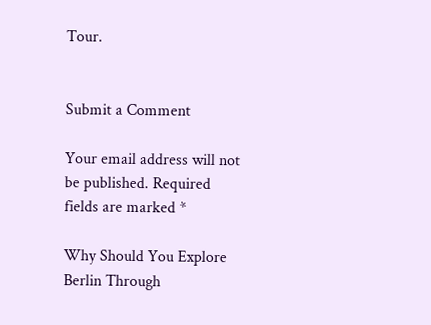Tour.


Submit a Comment

Your email address will not be published. Required fields are marked *

Why Should You Explore Berlin Through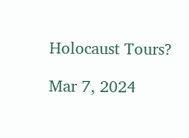Holocaust Tours?

Mar 7, 2024